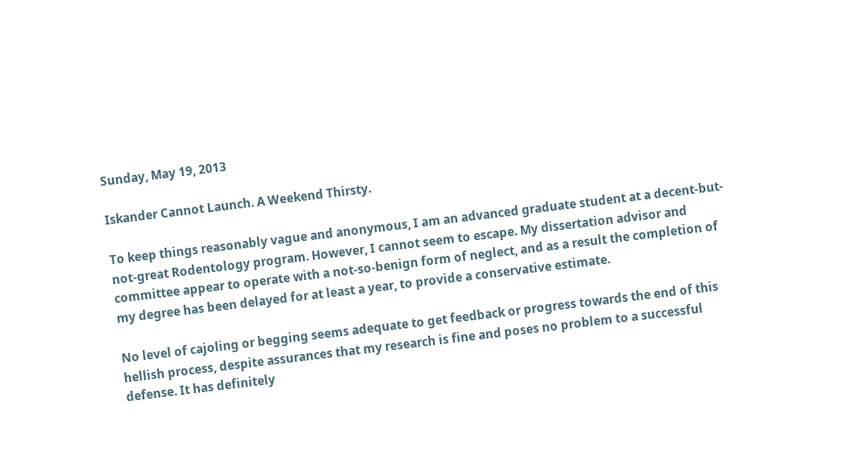Sunday, May 19, 2013

Iskander Cannot Launch. A Weekend Thirsty.

To keep things reasonably vague and anonymous, I am an advanced graduate student at a decent-but-not-great Rodentology program. However, I cannot seem to escape. My dissertation advisor and committee appear to operate with a not-so-benign form of neglect, and as a result the completion of my degree has been delayed for at least a year, to provide a conservative estimate.

No level of cajoling or begging seems adequate to get feedback or progress towards the end of this hellish process, despite assurances that my research is fine and poses no problem to a successful defense. It has definitely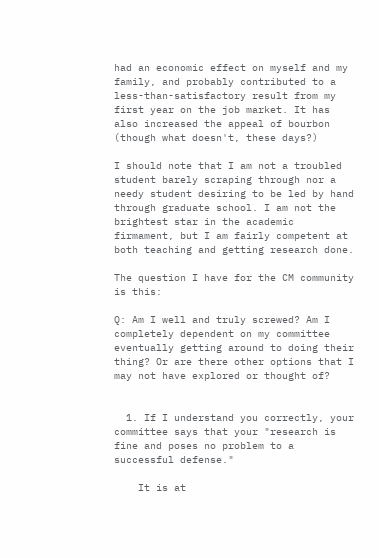had an economic effect on myself and my family, and probably contributed to a less-than-satisfactory result from my first year on the job market. It has also increased the appeal of bourbon (though what doesn't, these days?)

I should note that I am not a troubled student barely scraping through nor a needy student desiring to be led by hand through graduate school. I am not the brightest star in the academic firmament, but I am fairly competent at both teaching and getting research done.

The question I have for the CM community is this:

Q: Am I well and truly screwed? Am I completely dependent on my committee eventually getting around to doing their thing? Or are there other options that I may not have explored or thought of?


  1. If I understand you correctly, your committee says that your "research is fine and poses no problem to a successful defense."

    It is at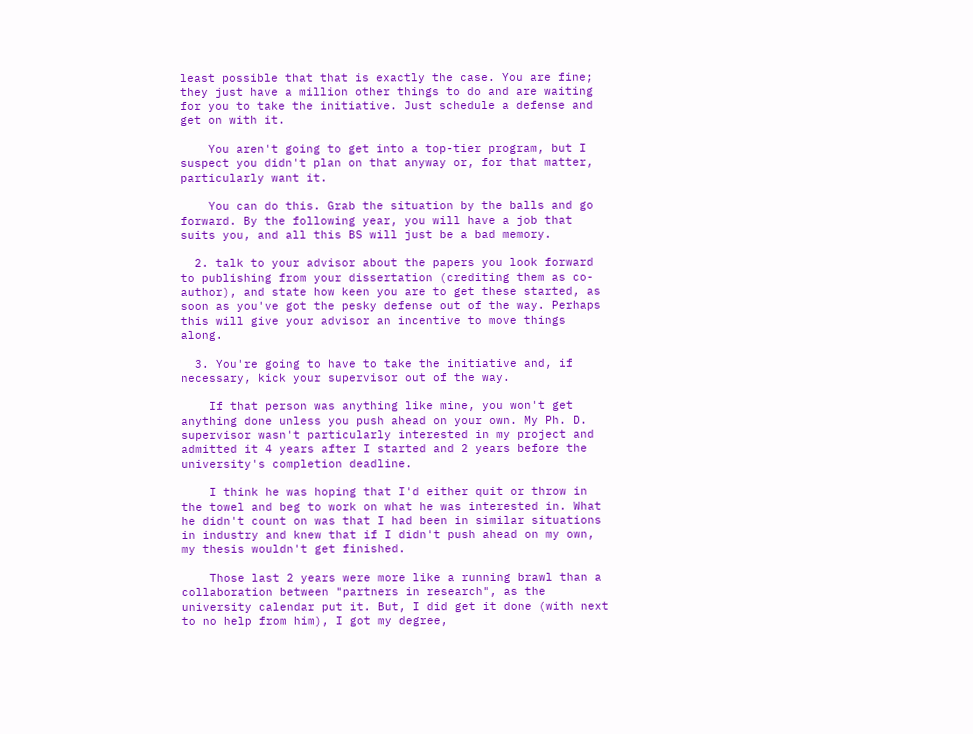least possible that that is exactly the case. You are fine; they just have a million other things to do and are waiting for you to take the initiative. Just schedule a defense and get on with it.

    You aren't going to get into a top-tier program, but I suspect you didn't plan on that anyway or, for that matter, particularly want it.

    You can do this. Grab the situation by the balls and go forward. By the following year, you will have a job that suits you, and all this BS will just be a bad memory.

  2. talk to your advisor about the papers you look forward to publishing from your dissertation (crediting them as co-author), and state how keen you are to get these started, as soon as you've got the pesky defense out of the way. Perhaps this will give your advisor an incentive to move things along.

  3. You're going to have to take the initiative and, if necessary, kick your supervisor out of the way.

    If that person was anything like mine, you won't get anything done unless you push ahead on your own. My Ph. D. supervisor wasn't particularly interested in my project and admitted it 4 years after I started and 2 years before the university's completion deadline.

    I think he was hoping that I'd either quit or throw in the towel and beg to work on what he was interested in. What he didn't count on was that I had been in similar situations in industry and knew that if I didn't push ahead on my own, my thesis wouldn't get finished.

    Those last 2 years were more like a running brawl than a collaboration between "partners in research", as the university calendar put it. But, I did get it done (with next to no help from him), I got my degree,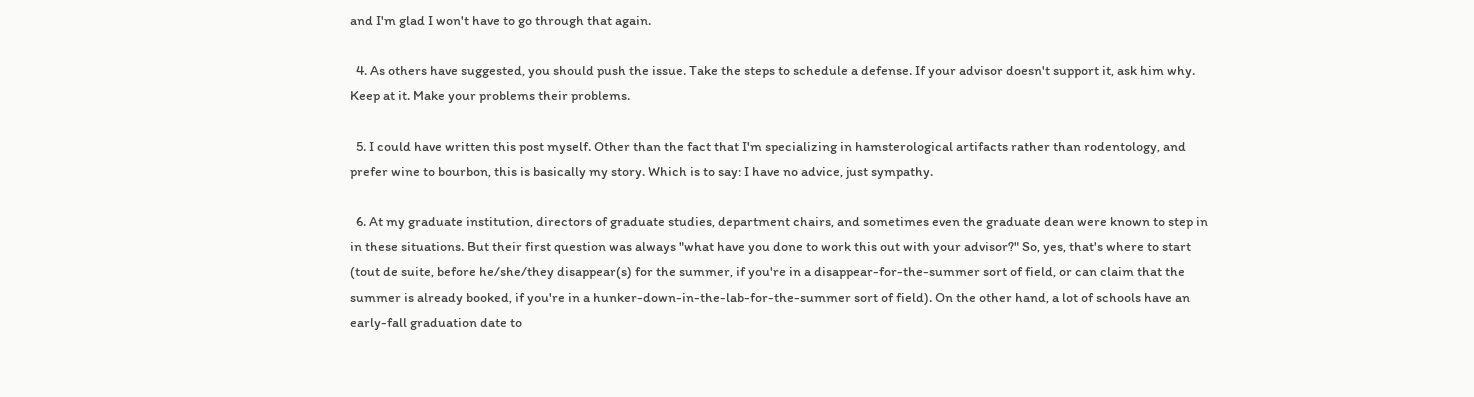and I'm glad I won't have to go through that again.

  4. As others have suggested, you should push the issue. Take the steps to schedule a defense. If your advisor doesn't support it, ask him why. Keep at it. Make your problems their problems.

  5. I could have written this post myself. Other than the fact that I'm specializing in hamsterological artifacts rather than rodentology, and prefer wine to bourbon, this is basically my story. Which is to say: I have no advice, just sympathy.

  6. At my graduate institution, directors of graduate studies, department chairs, and sometimes even the graduate dean were known to step in in these situations. But their first question was always "what have you done to work this out with your advisor?" So, yes, that's where to start (tout de suite, before he/she/they disappear(s) for the summer, if you're in a disappear-for-the-summer sort of field, or can claim that the summer is already booked, if you're in a hunker-down-in-the-lab-for-the-summer sort of field). On the other hand, a lot of schools have an early-fall graduation date to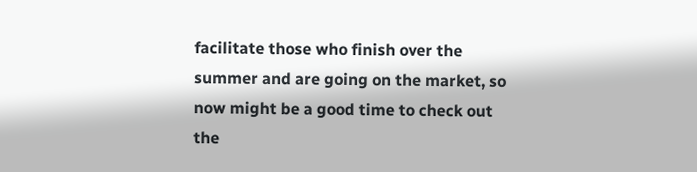facilitate those who finish over the summer and are going on the market, so now might be a good time to check out the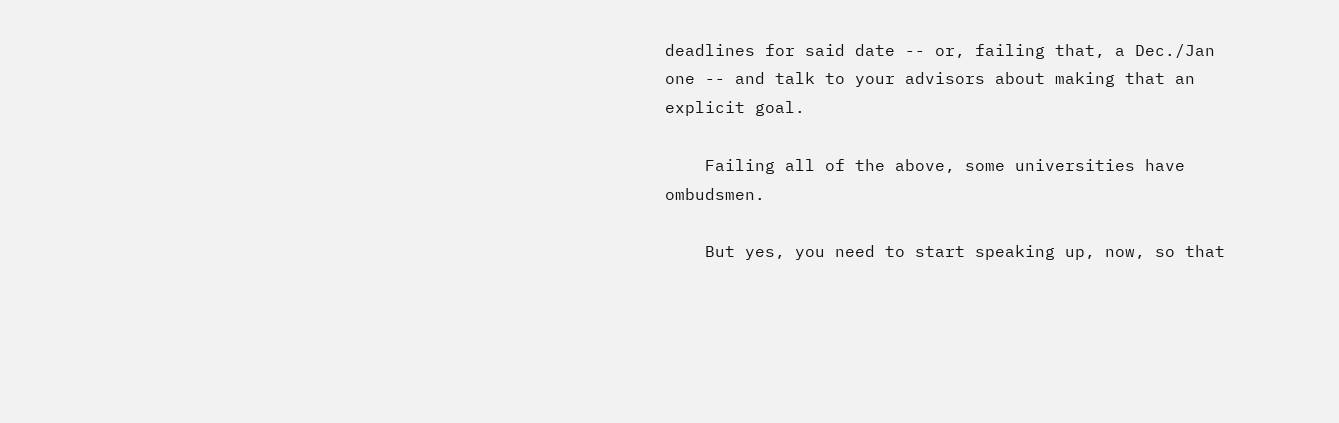deadlines for said date -- or, failing that, a Dec./Jan one -- and talk to your advisors about making that an explicit goal.

    Failing all of the above, some universities have ombudsmen.

    But yes, you need to start speaking up, now, so that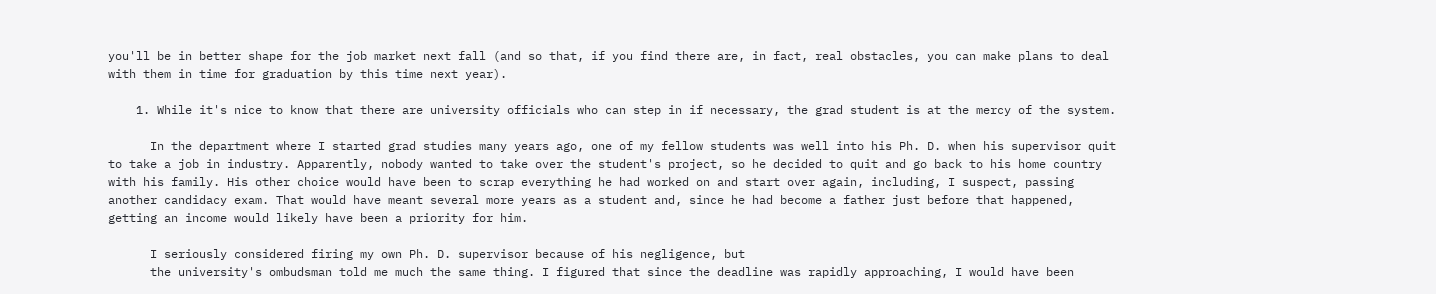you'll be in better shape for the job market next fall (and so that, if you find there are, in fact, real obstacles, you can make plans to deal with them in time for graduation by this time next year).

    1. While it's nice to know that there are university officials who can step in if necessary, the grad student is at the mercy of the system.

      In the department where I started grad studies many years ago, one of my fellow students was well into his Ph. D. when his supervisor quit to take a job in industry. Apparently, nobody wanted to take over the student's project, so he decided to quit and go back to his home country with his family. His other choice would have been to scrap everything he had worked on and start over again, including, I suspect, passing another candidacy exam. That would have meant several more years as a student and, since he had become a father just before that happened, getting an income would likely have been a priority for him.

      I seriously considered firing my own Ph. D. supervisor because of his negligence, but
      the university's ombudsman told me much the same thing. I figured that since the deadline was rapidly approaching, I would have been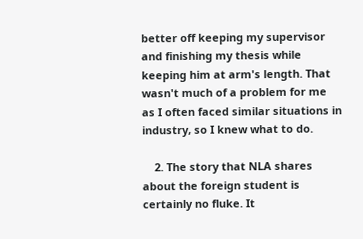better off keeping my supervisor and finishing my thesis while keeping him at arm's length. That wasn't much of a problem for me as I often faced similar situations in industry, so I knew what to do.

    2. The story that NLA shares about the foreign student is certainly no fluke. It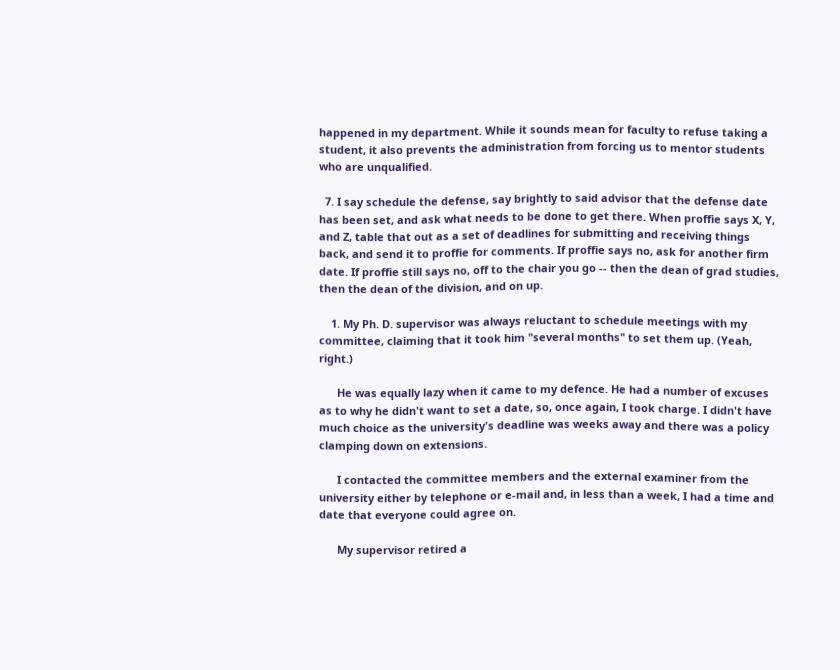happened in my department. While it sounds mean for faculty to refuse taking a student, it also prevents the administration from forcing us to mentor students who are unqualified.

  7. I say schedule the defense, say brightly to said advisor that the defense date has been set, and ask what needs to be done to get there. When proffie says X, Y, and Z, table that out as a set of deadlines for submitting and receiving things back, and send it to proffie for comments. If proffie says no, ask for another firm date. If proffie still says no, off to the chair you go -- then the dean of grad studies, then the dean of the division, and on up.

    1. My Ph. D. supervisor was always reluctant to schedule meetings with my committee, claiming that it took him "several months" to set them up. (Yeah, right.)

      He was equally lazy when it came to my defence. He had a number of excuses as to why he didn't want to set a date, so, once again, I took charge. I didn't have much choice as the university's deadline was weeks away and there was a policy clamping down on extensions.

      I contacted the committee members and the external examiner from the university either by telephone or e-mail and, in less than a week, I had a time and date that everyone could agree on.

      My supervisor retired a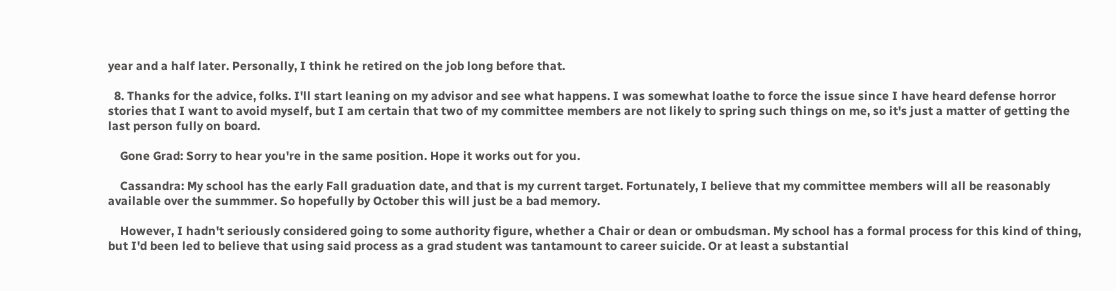year and a half later. Personally, I think he retired on the job long before that.

  8. Thanks for the advice, folks. I'll start leaning on my advisor and see what happens. I was somewhat loathe to force the issue since I have heard defense horror stories that I want to avoid myself, but I am certain that two of my committee members are not likely to spring such things on me, so it's just a matter of getting the last person fully on board.

    Gone Grad: Sorry to hear you're in the same position. Hope it works out for you.

    Cassandra: My school has the early Fall graduation date, and that is my current target. Fortunately, I believe that my committee members will all be reasonably available over the summmer. So hopefully by October this will just be a bad memory.

    However, I hadn't seriously considered going to some authority figure, whether a Chair or dean or ombudsman. My school has a formal process for this kind of thing, but I'd been led to believe that using said process as a grad student was tantamount to career suicide. Or at least a substantial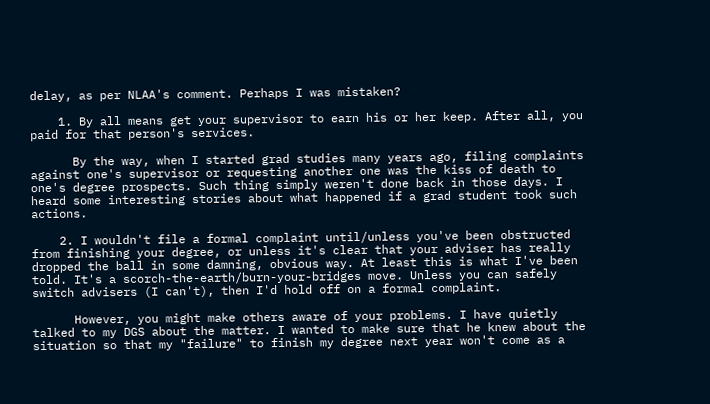delay, as per NLAA's comment. Perhaps I was mistaken?

    1. By all means get your supervisor to earn his or her keep. After all, you paid for that person's services.

      By the way, when I started grad studies many years ago, filing complaints against one's supervisor or requesting another one was the kiss of death to one's degree prospects. Such thing simply weren't done back in those days. I heard some interesting stories about what happened if a grad student took such actions.

    2. I wouldn't file a formal complaint until/unless you've been obstructed from finishing your degree, or unless it's clear that your adviser has really dropped the ball in some damning, obvious way. At least this is what I've been told. It's a scorch-the-earth/burn-your-bridges move. Unless you can safely switch advisers (I can't), then I'd hold off on a formal complaint.

      However, you might make others aware of your problems. I have quietly talked to my DGS about the matter. I wanted to make sure that he knew about the situation so that my "failure" to finish my degree next year won't come as a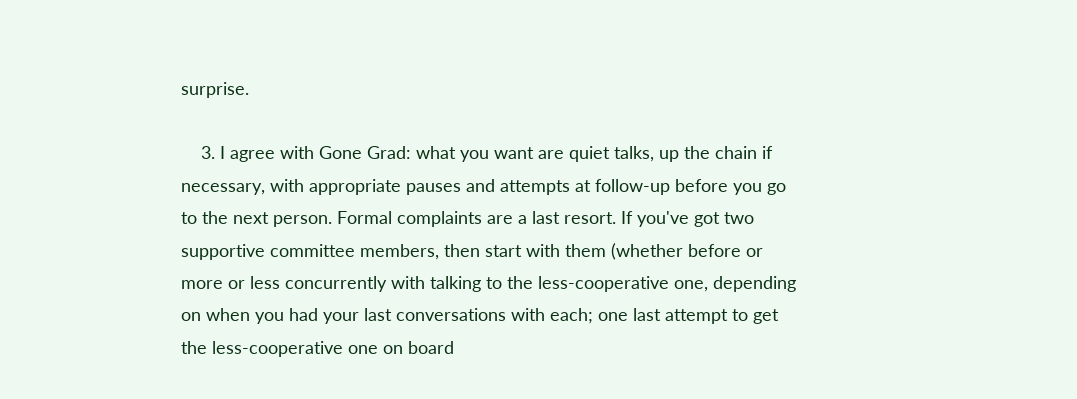surprise.

    3. I agree with Gone Grad: what you want are quiet talks, up the chain if necessary, with appropriate pauses and attempts at follow-up before you go to the next person. Formal complaints are a last resort. If you've got two supportive committee members, then start with them (whether before or more or less concurrently with talking to the less-cooperative one, depending on when you had your last conversations with each; one last attempt to get the less-cooperative one on board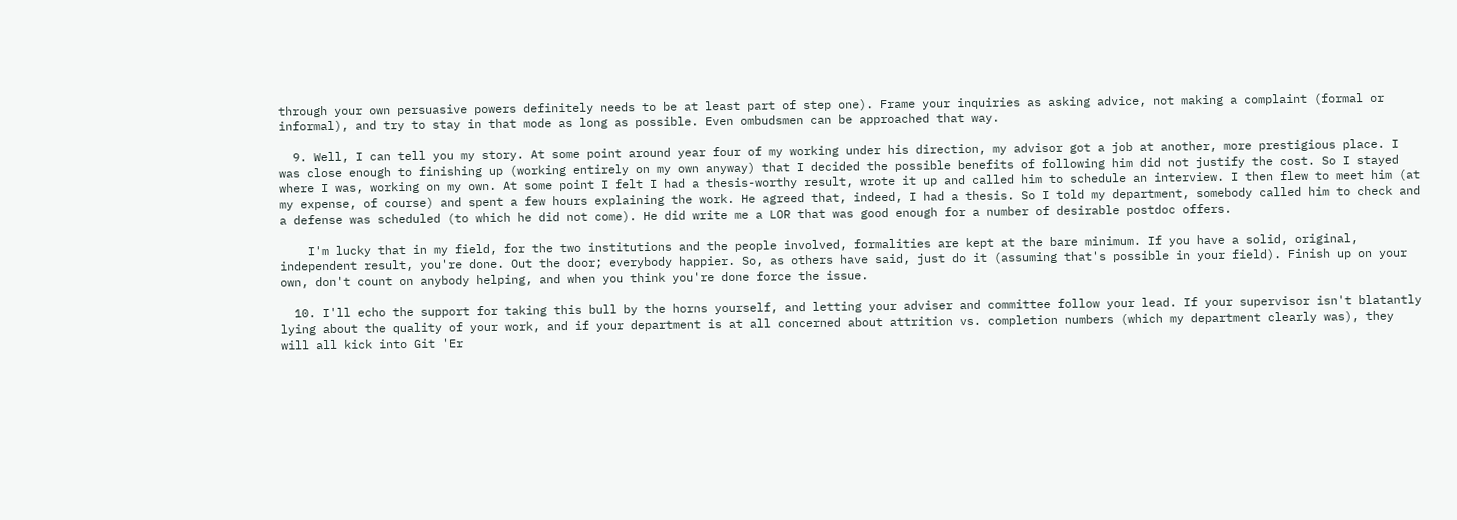through your own persuasive powers definitely needs to be at least part of step one). Frame your inquiries as asking advice, not making a complaint (formal or informal), and try to stay in that mode as long as possible. Even ombudsmen can be approached that way.

  9. Well, I can tell you my story. At some point around year four of my working under his direction, my advisor got a job at another, more prestigious place. I was close enough to finishing up (working entirely on my own anyway) that I decided the possible benefits of following him did not justify the cost. So I stayed where I was, working on my own. At some point I felt I had a thesis-worthy result, wrote it up and called him to schedule an interview. I then flew to meet him (at my expense, of course) and spent a few hours explaining the work. He agreed that, indeed, I had a thesis. So I told my department, somebody called him to check and a defense was scheduled (to which he did not come). He did write me a LOR that was good enough for a number of desirable postdoc offers.

    I'm lucky that in my field, for the two institutions and the people involved, formalities are kept at the bare minimum. If you have a solid, original, independent result, you're done. Out the door; everybody happier. So, as others have said, just do it (assuming that's possible in your field). Finish up on your own, don't count on anybody helping, and when you think you're done force the issue.

  10. I'll echo the support for taking this bull by the horns yourself, and letting your adviser and committee follow your lead. If your supervisor isn't blatantly lying about the quality of your work, and if your department is at all concerned about attrition vs. completion numbers (which my department clearly was), they will all kick into Git 'Er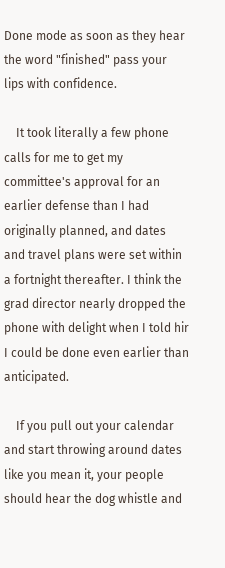Done mode as soon as they hear the word "finished" pass your lips with confidence.

    It took literally a few phone calls for me to get my committee's approval for an earlier defense than I had originally planned, and dates and travel plans were set within a fortnight thereafter. I think the grad director nearly dropped the phone with delight when I told hir I could be done even earlier than anticipated.

    If you pull out your calendar and start throwing around dates like you mean it, your people should hear the dog whistle and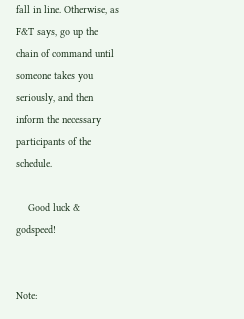fall in line. Otherwise, as F&T says, go up the chain of command until someone takes you seriously, and then inform the necessary participants of the schedule.

    Good luck & godspeed!


Note: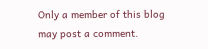Only a member of this blog may post a comment.